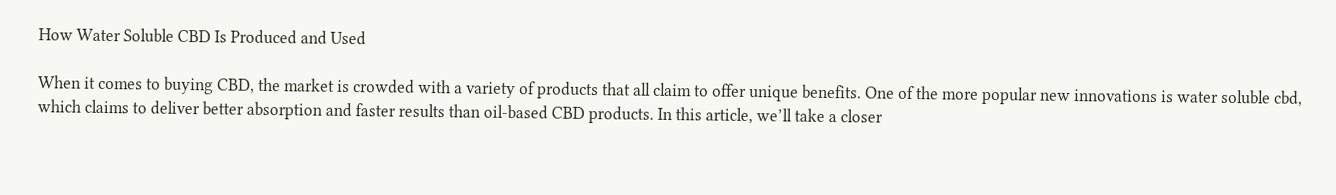How Water Soluble CBD Is Produced and Used

When it comes to buying CBD, the market is crowded with a variety of products that all claim to offer unique benefits. One of the more popular new innovations is water soluble cbd, which claims to deliver better absorption and faster results than oil-based CBD products. In this article, we’ll take a closer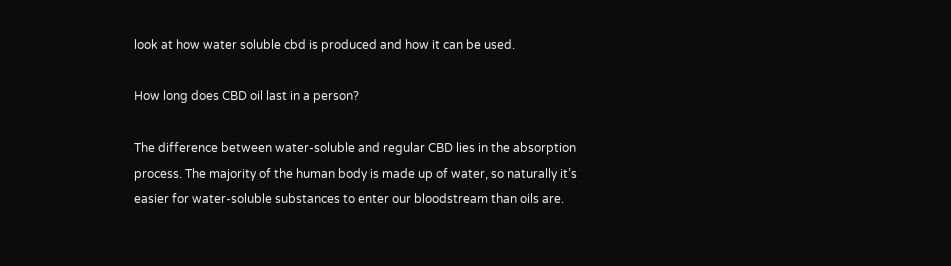look at how water soluble cbd is produced and how it can be used.

How long does CBD oil last in a person?

The difference between water-soluble and regular CBD lies in the absorption process. The majority of the human body is made up of water, so naturally it’s easier for water-soluble substances to enter our bloodstream than oils are.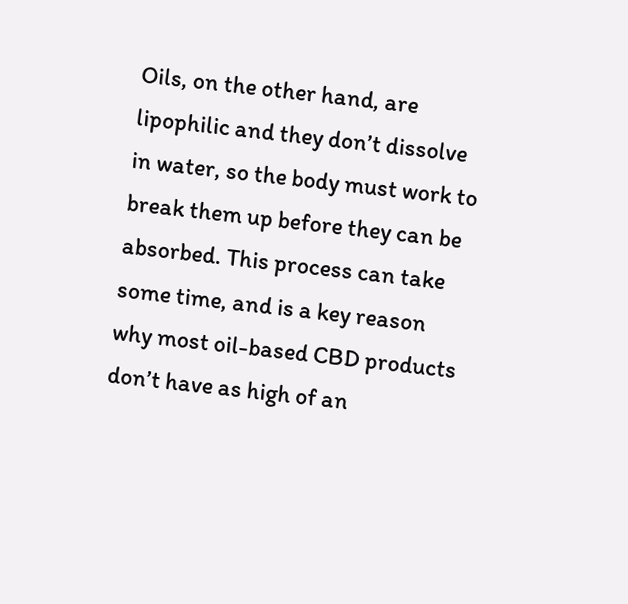Oils, on the other hand, are lipophilic and they don’t dissolve in water, so the body must work to break them up before they can be absorbed. This process can take some time, and is a key reason why most oil-based CBD products don’t have as high of an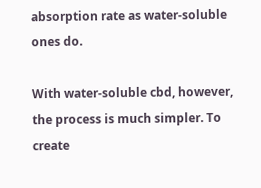absorption rate as water-soluble ones do.

With water-soluble cbd, however, the process is much simpler. To create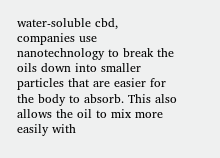water-soluble cbd, companies use nanotechnology to break the oils down into smaller particles that are easier for the body to absorb. This also allows the oil to mix more easily with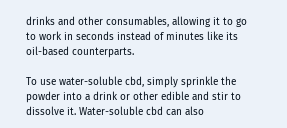drinks and other consumables, allowing it to go to work in seconds instead of minutes like its oil-based counterparts.

To use water-soluble cbd, simply sprinkle the powder into a drink or other edible and stir to dissolve it. Water-soluble cbd can also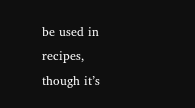be used in recipes, though it’s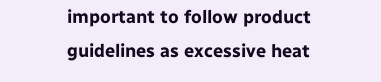important to follow product guidelines as excessive heat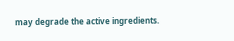may degrade the active ingredients.